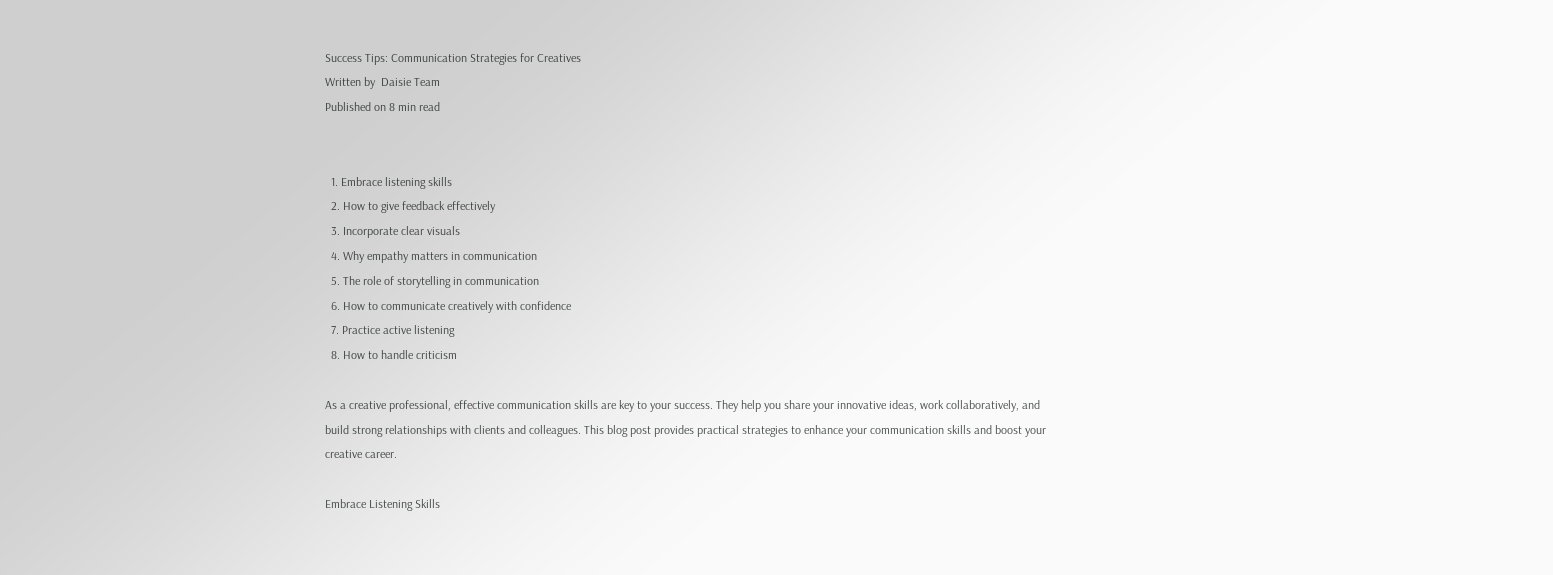Success Tips: Communication Strategies for Creatives
Written by  Daisie Team
Published on 8 min read


  1. Embrace listening skills
  2. How to give feedback effectively
  3. Incorporate clear visuals
  4. Why empathy matters in communication
  5. The role of storytelling in communication
  6. How to communicate creatively with confidence
  7. Practice active listening
  8. How to handle criticism

As a creative professional, effective communication skills are key to your success. They help you share your innovative ideas, work collaboratively, and build strong relationships with clients and colleagues. This blog post provides practical strategies to enhance your communication skills and boost your creative career.

Embrace Listening Skills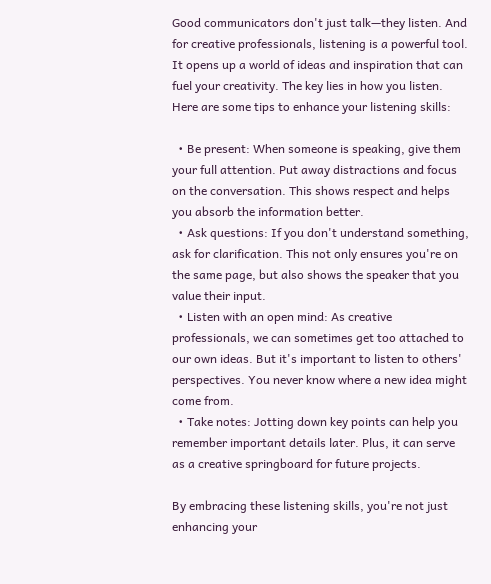Good communicators don't just talk—they listen. And for creative professionals, listening is a powerful tool. It opens up a world of ideas and inspiration that can fuel your creativity. The key lies in how you listen. Here are some tips to enhance your listening skills:

  • Be present: When someone is speaking, give them your full attention. Put away distractions and focus on the conversation. This shows respect and helps you absorb the information better.
  • Ask questions: If you don't understand something, ask for clarification. This not only ensures you're on the same page, but also shows the speaker that you value their input.
  • Listen with an open mind: As creative professionals, we can sometimes get too attached to our own ideas. But it's important to listen to others' perspectives. You never know where a new idea might come from.
  • Take notes: Jotting down key points can help you remember important details later. Plus, it can serve as a creative springboard for future projects.

By embracing these listening skills, you're not just enhancing your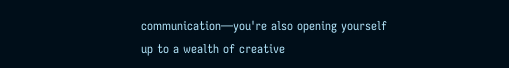communication—you're also opening yourself up to a wealth of creative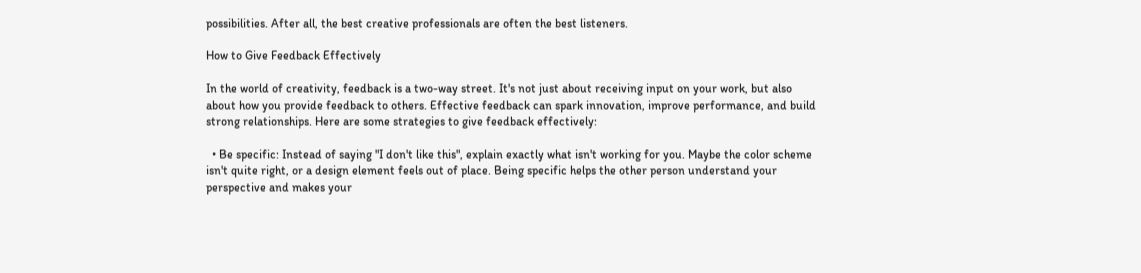possibilities. After all, the best creative professionals are often the best listeners.

How to Give Feedback Effectively

In the world of creativity, feedback is a two-way street. It's not just about receiving input on your work, but also about how you provide feedback to others. Effective feedback can spark innovation, improve performance, and build strong relationships. Here are some strategies to give feedback effectively:

  • Be specific: Instead of saying "I don't like this", explain exactly what isn't working for you. Maybe the color scheme isn't quite right, or a design element feels out of place. Being specific helps the other person understand your perspective and makes your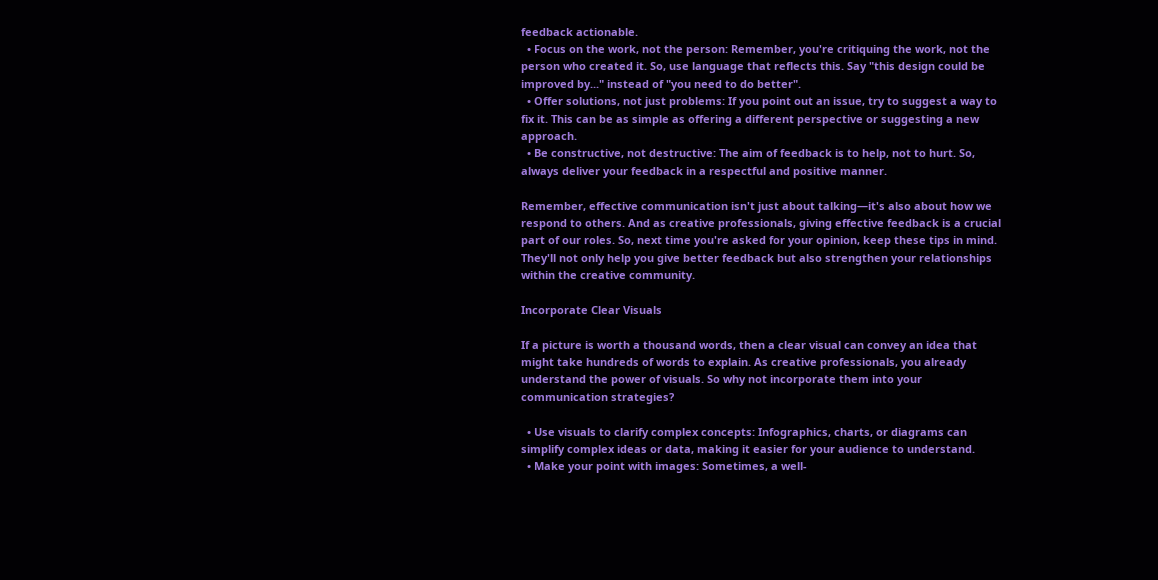feedback actionable.
  • Focus on the work, not the person: Remember, you're critiquing the work, not the person who created it. So, use language that reflects this. Say "this design could be improved by..." instead of "you need to do better".
  • Offer solutions, not just problems: If you point out an issue, try to suggest a way to fix it. This can be as simple as offering a different perspective or suggesting a new approach.
  • Be constructive, not destructive: The aim of feedback is to help, not to hurt. So, always deliver your feedback in a respectful and positive manner.

Remember, effective communication isn't just about talking—it's also about how we respond to others. And as creative professionals, giving effective feedback is a crucial part of our roles. So, next time you're asked for your opinion, keep these tips in mind. They'll not only help you give better feedback but also strengthen your relationships within the creative community.

Incorporate Clear Visuals

If a picture is worth a thousand words, then a clear visual can convey an idea that might take hundreds of words to explain. As creative professionals, you already understand the power of visuals. So why not incorporate them into your communication strategies?

  • Use visuals to clarify complex concepts: Infographics, charts, or diagrams can simplify complex ideas or data, making it easier for your audience to understand.
  • Make your point with images: Sometimes, a well-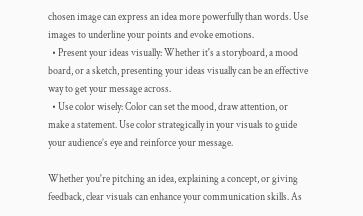chosen image can express an idea more powerfully than words. Use images to underline your points and evoke emotions.
  • Present your ideas visually: Whether it's a storyboard, a mood board, or a sketch, presenting your ideas visually can be an effective way to get your message across.
  • Use color wisely: Color can set the mood, draw attention, or make a statement. Use color strategically in your visuals to guide your audience’s eye and reinforce your message.

Whether you're pitching an idea, explaining a concept, or giving feedback, clear visuals can enhance your communication skills. As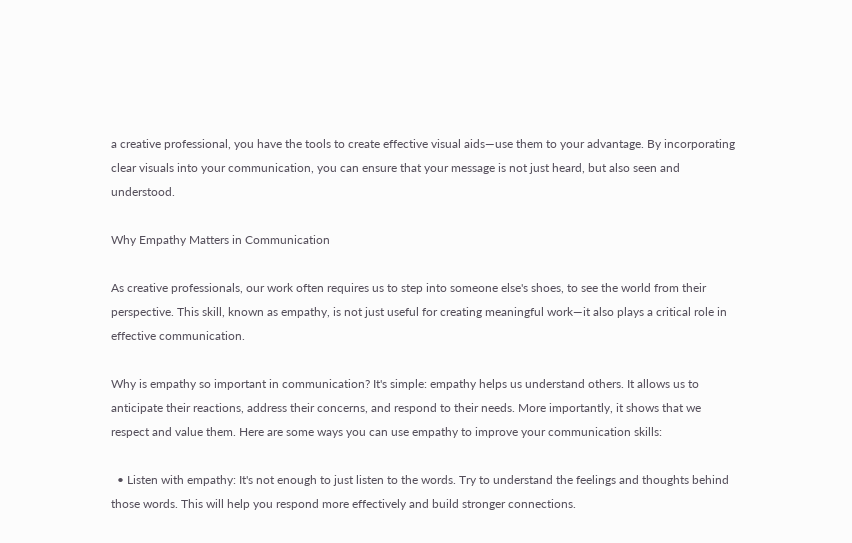a creative professional, you have the tools to create effective visual aids—use them to your advantage. By incorporating clear visuals into your communication, you can ensure that your message is not just heard, but also seen and understood.

Why Empathy Matters in Communication

As creative professionals, our work often requires us to step into someone else's shoes, to see the world from their perspective. This skill, known as empathy, is not just useful for creating meaningful work—it also plays a critical role in effective communication.

Why is empathy so important in communication? It's simple: empathy helps us understand others. It allows us to anticipate their reactions, address their concerns, and respond to their needs. More importantly, it shows that we respect and value them. Here are some ways you can use empathy to improve your communication skills:

  • Listen with empathy: It's not enough to just listen to the words. Try to understand the feelings and thoughts behind those words. This will help you respond more effectively and build stronger connections.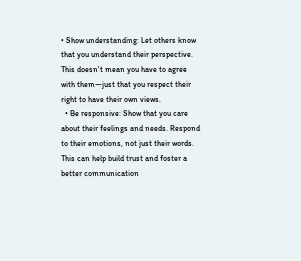• Show understanding: Let others know that you understand their perspective. This doesn't mean you have to agree with them—just that you respect their right to have their own views.
  • Be responsive: Show that you care about their feelings and needs. Respond to their emotions, not just their words. This can help build trust and foster a better communication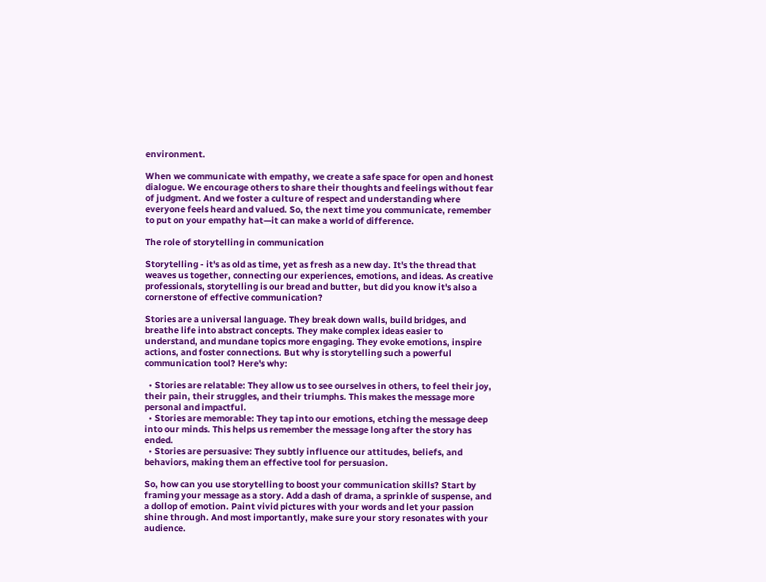environment.

When we communicate with empathy, we create a safe space for open and honest dialogue. We encourage others to share their thoughts and feelings without fear of judgment. And we foster a culture of respect and understanding where everyone feels heard and valued. So, the next time you communicate, remember to put on your empathy hat—it can make a world of difference.

The role of storytelling in communication

Storytelling - it's as old as time, yet as fresh as a new day. It's the thread that weaves us together, connecting our experiences, emotions, and ideas. As creative professionals, storytelling is our bread and butter, but did you know it's also a cornerstone of effective communication?

Stories are a universal language. They break down walls, build bridges, and breathe life into abstract concepts. They make complex ideas easier to understand, and mundane topics more engaging. They evoke emotions, inspire actions, and foster connections. But why is storytelling such a powerful communication tool? Here's why:

  • Stories are relatable: They allow us to see ourselves in others, to feel their joy, their pain, their struggles, and their triumphs. This makes the message more personal and impactful.
  • Stories are memorable: They tap into our emotions, etching the message deep into our minds. This helps us remember the message long after the story has ended.
  • Stories are persuasive: They subtly influence our attitudes, beliefs, and behaviors, making them an effective tool for persuasion.

So, how can you use storytelling to boost your communication skills? Start by framing your message as a story. Add a dash of drama, a sprinkle of suspense, and a dollop of emotion. Paint vivid pictures with your words and let your passion shine through. And most importantly, make sure your story resonates with your audience.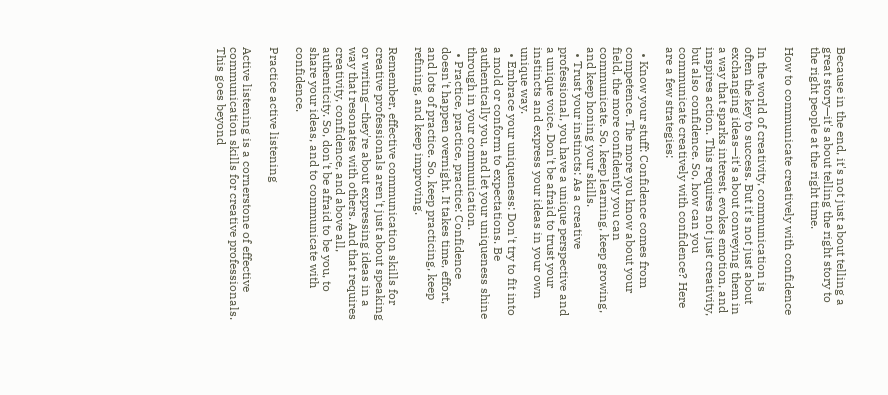Because in the end, it's not just about telling a great story—it's about telling the right story to the right people at the right time.

How to communicate creatively with confidence

In the world of creativity, communication is often the key to success. But it's not just about exchanging ideas—it's about conveying them in a way that sparks interest, evokes emotion, and inspires action. This requires not just creativity, but also confidence. So, how can you communicate creatively with confidence? Here are a few strategies:

  • Know your stuff: Confidence comes from competence. The more you know about your field, the more confidently you can communicate. So, keep learning, keep growing, and keep honing your skills.
  • Trust your instincts: As a creative professional, you have a unique perspective and a unique voice. Don't be afraid to trust your instincts and express your ideas in your own unique way.
  • Embrace your uniqueness: Don't try to fit into a mold or conform to expectations. Be authentically you, and let your uniqueness shine through in your communication.
  • Practice, practice, practice: Confidence doesn't happen overnight. It takes time, effort, and lots of practice. So, keep practicing, keep refining, and keep improving.

Remember, effective communication skills for creative professionals aren't just about speaking or writing—they're about expressing ideas in a way that resonates with others. And that requires creativity, confidence, and above all, authenticity. So, don't be afraid to be you, to share your ideas, and to communicate with confidence.

Practice active listening

Active listening is a cornerstone of effective communication skills for creative professionals. This goes beyond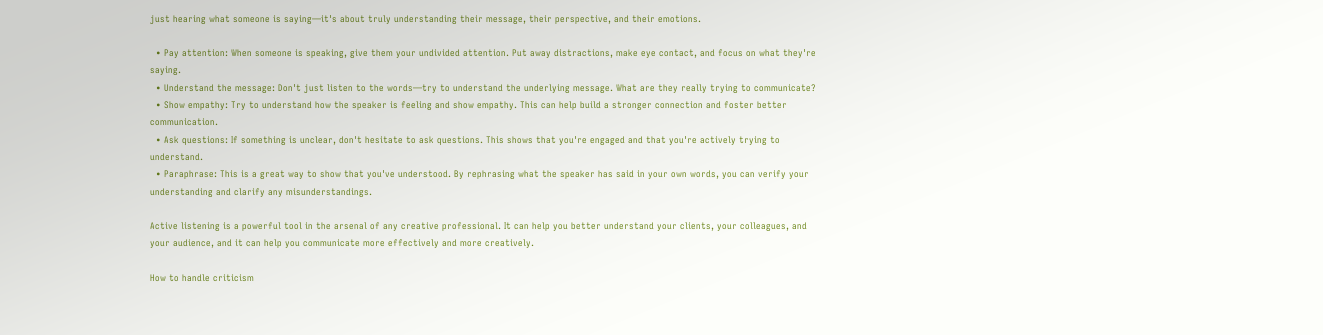just hearing what someone is saying—it's about truly understanding their message, their perspective, and their emotions.

  • Pay attention: When someone is speaking, give them your undivided attention. Put away distractions, make eye contact, and focus on what they're saying.
  • Understand the message: Don't just listen to the words—try to understand the underlying message. What are they really trying to communicate?
  • Show empathy: Try to understand how the speaker is feeling and show empathy. This can help build a stronger connection and foster better communication.
  • Ask questions: If something is unclear, don't hesitate to ask questions. This shows that you're engaged and that you're actively trying to understand.
  • Paraphrase: This is a great way to show that you've understood. By rephrasing what the speaker has said in your own words, you can verify your understanding and clarify any misunderstandings.

Active listening is a powerful tool in the arsenal of any creative professional. It can help you better understand your clients, your colleagues, and your audience, and it can help you communicate more effectively and more creatively.

How to handle criticism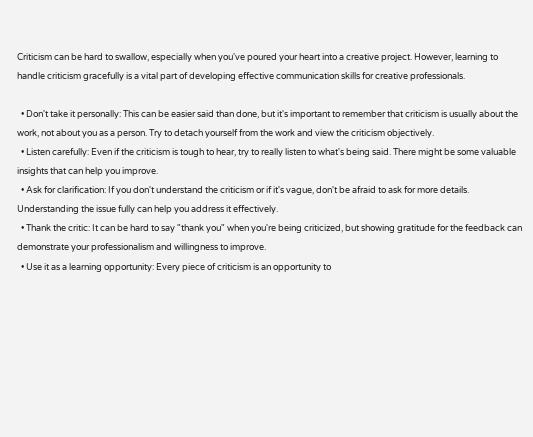Criticism can be hard to swallow, especially when you've poured your heart into a creative project. However, learning to handle criticism gracefully is a vital part of developing effective communication skills for creative professionals.

  • Don't take it personally: This can be easier said than done, but it's important to remember that criticism is usually about the work, not about you as a person. Try to detach yourself from the work and view the criticism objectively.
  • Listen carefully: Even if the criticism is tough to hear, try to really listen to what's being said. There might be some valuable insights that can help you improve.
  • Ask for clarification: If you don't understand the criticism or if it's vague, don't be afraid to ask for more details. Understanding the issue fully can help you address it effectively.
  • Thank the critic: It can be hard to say "thank you" when you're being criticized, but showing gratitude for the feedback can demonstrate your professionalism and willingness to improve.
  • Use it as a learning opportunity: Every piece of criticism is an opportunity to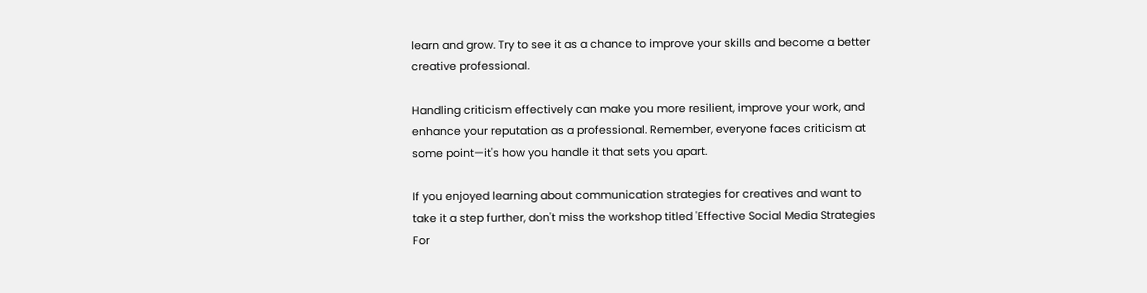learn and grow. Try to see it as a chance to improve your skills and become a better creative professional.

Handling criticism effectively can make you more resilient, improve your work, and enhance your reputation as a professional. Remember, everyone faces criticism at some point—it's how you handle it that sets you apart.

If you enjoyed learning about communication strategies for creatives and want to take it a step further, don't miss the workshop titled 'Effective Social Media Strategies For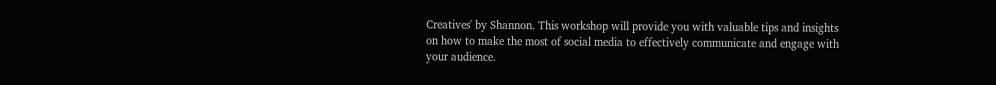Creatives' by Shannon. This workshop will provide you with valuable tips and insights on how to make the most of social media to effectively communicate and engage with your audience.